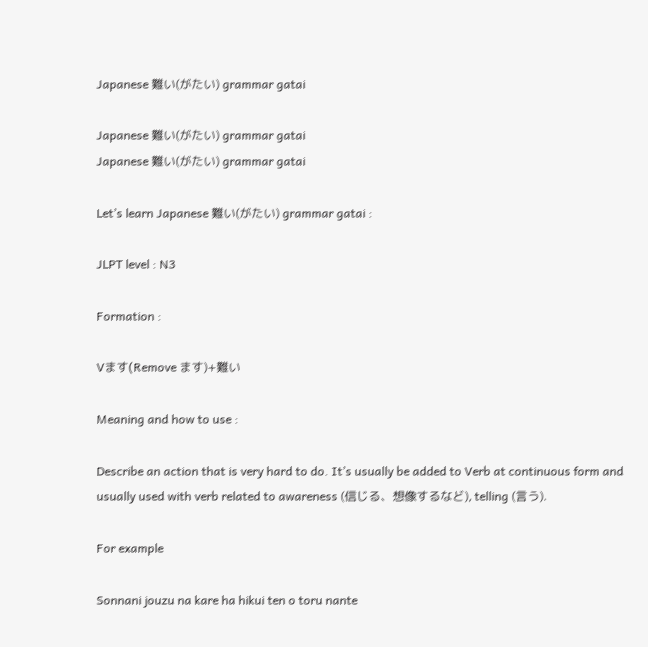Japanese 難い(がたい) grammar gatai

Japanese 難い(がたい) grammar gatai
Japanese 難い(がたい) grammar gatai

Let’s learn Japanese 難い(がたい) grammar gatai :

JLPT level : N3

Formation :

Vます(Remove ます)+難い

Meaning and how to use :

Describe an action that is very hard to do. It’s usually be added to Verb at continuous form and usually used with verb related to awareness (信じる、想像するなど), telling (言う).

For example

Sonnani jouzu na kare ha hikui ten o toru nante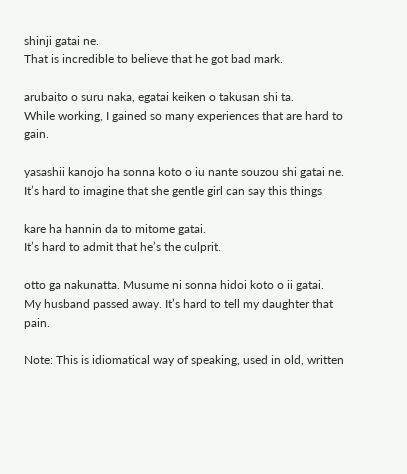shinji gatai ne.
That is incredible to believe that he got bad mark.

arubaito o suru naka, egatai keiken o takusan shi ta.
While working, I gained so many experiences that are hard to gain.

yasashii kanojo ha sonna koto o iu nante souzou shi gatai ne.
It’s hard to imagine that she gentle girl can say this things

kare ha hannin da to mitome gatai.
It’s hard to admit that he’s the culprit.

otto ga nakunatta. Musume ni sonna hidoi koto o ii gatai.
My husband passed away. It’s hard to tell my daughter that pain.

Note: This is idiomatical way of speaking, used in old, written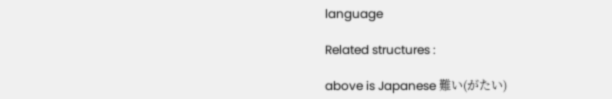language

Related structures :

above is Japanese 難い(がたい)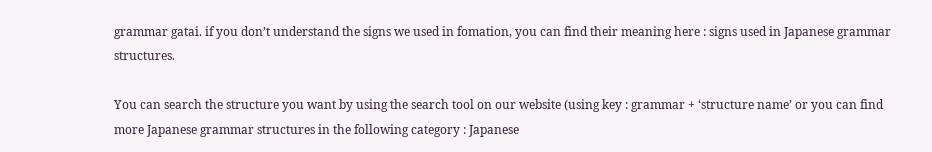grammar gatai. if you don’t understand the signs we used in fomation, you can find their meaning here : signs used in Japanese grammar structures.

You can search the structure you want by using the search tool on our website (using key : grammar + ‘structure name’ or you can find more Japanese grammar structures in the following category : Japanese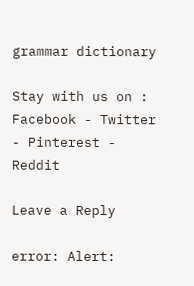grammar dictionary

Stay with us on :
Facebook - Twitter - Pinterest - Reddit

Leave a Reply

error: Alert: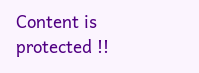Content is protected !!